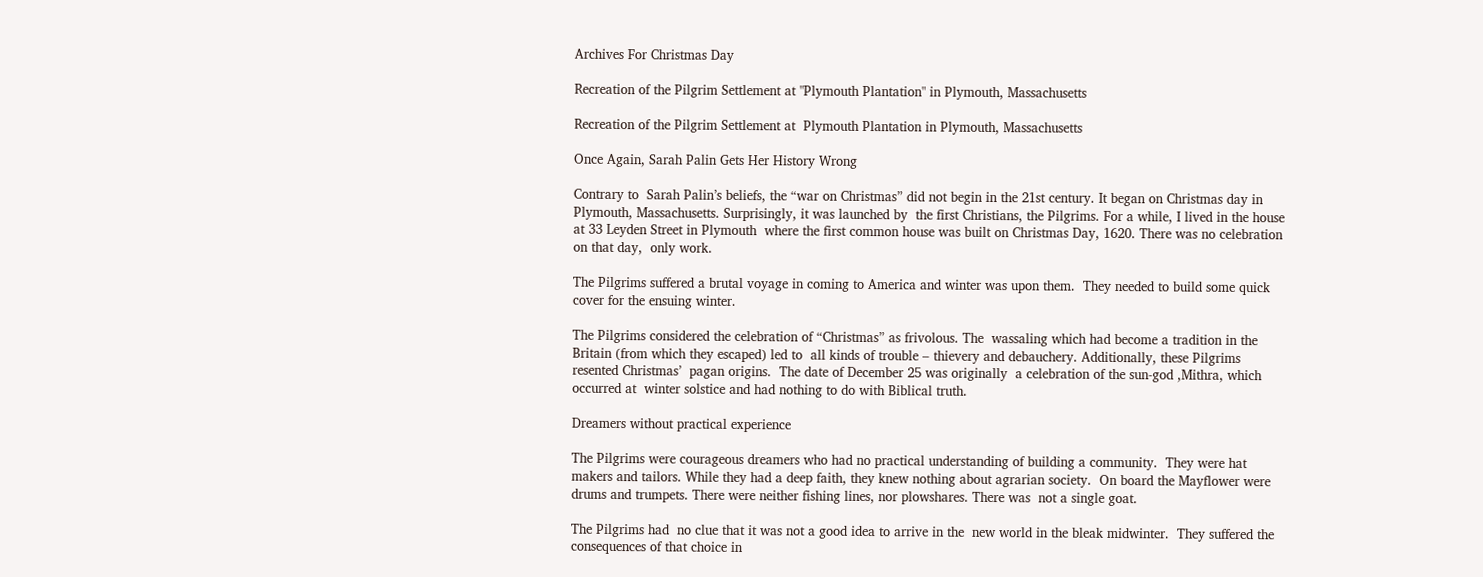Archives For Christmas Day

Recreation of the Pilgrim Settlement at "Plymouth Plantation" in Plymouth, Massachusetts

Recreation of the Pilgrim Settlement at  Plymouth Plantation in Plymouth, Massachusetts

Once Again, Sarah Palin Gets Her History Wrong

Contrary to  Sarah Palin’s beliefs, the “war on Christmas” did not begin in the 21st century. It began on Christmas day in Plymouth, Massachusetts. Surprisingly, it was launched by  the first Christians, the Pilgrims. For a while, I lived in the house at 33 Leyden Street in Plymouth  where the first common house was built on Christmas Day, 1620. There was no celebration on that day,  only work.

The Pilgrims suffered a brutal voyage in coming to America and winter was upon them.  They needed to build some quick cover for the ensuing winter.

The Pilgrims considered the celebration of “Christmas” as frivolous. The  wassaling which had become a tradition in the Britain (from which they escaped) led to  all kinds of trouble – thievery and debauchery. Additionally, these Pilgrims  resented Christmas’  pagan origins.  The date of December 25 was originally  a celebration of the sun-god ,Mithra, which occurred at  winter solstice and had nothing to do with Biblical truth.

Dreamers without practical experience

The Pilgrims were courageous dreamers who had no practical understanding of building a community.  They were hat makers and tailors. While they had a deep faith, they knew nothing about agrarian society.  On board the Mayflower were drums and trumpets. There were neither fishing lines, nor plowshares. There was  not a single goat.

The Pilgrims had  no clue that it was not a good idea to arrive in the  new world in the bleak midwinter.  They suffered the consequences of that choice in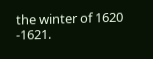the winter of 1620 -1621.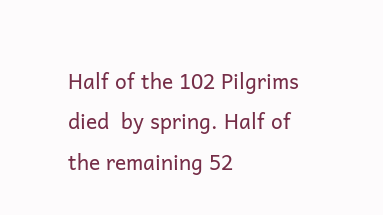Half of the 102 Pilgrims died  by spring. Half of the remaining 52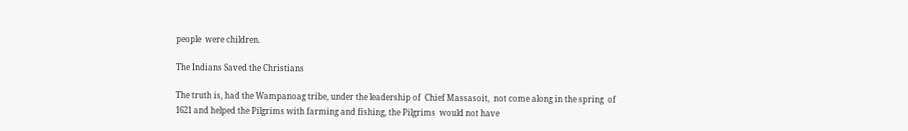people  were children.

The Indians Saved the Christians

The truth is, had the Wampanoag tribe, under the leadership of  Chief Massasoit,  not come along in the spring  of 1621 and helped the Pilgrims with farming and fishing, the Pilgrims  would not have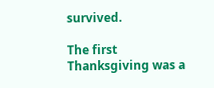survived.

The first Thanksgiving was a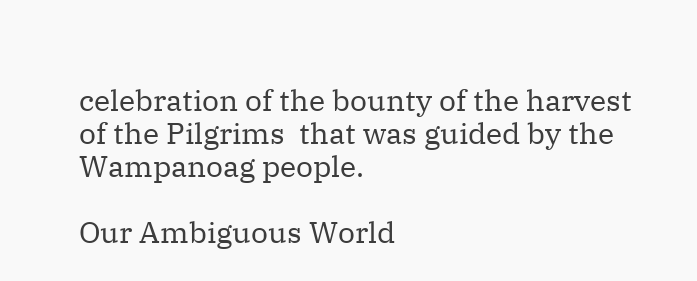celebration of the bounty of the harvest of the Pilgrims  that was guided by the Wampanoag people.

Our Ambiguous World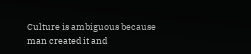Culture is ambiguous because man created it and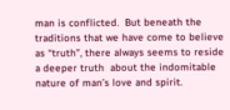man is conflicted.  But beneath the traditions that we have come to believe as “truth”, there always seems to reside a deeper truth  about the indomitable nature of man’s love and spirit.